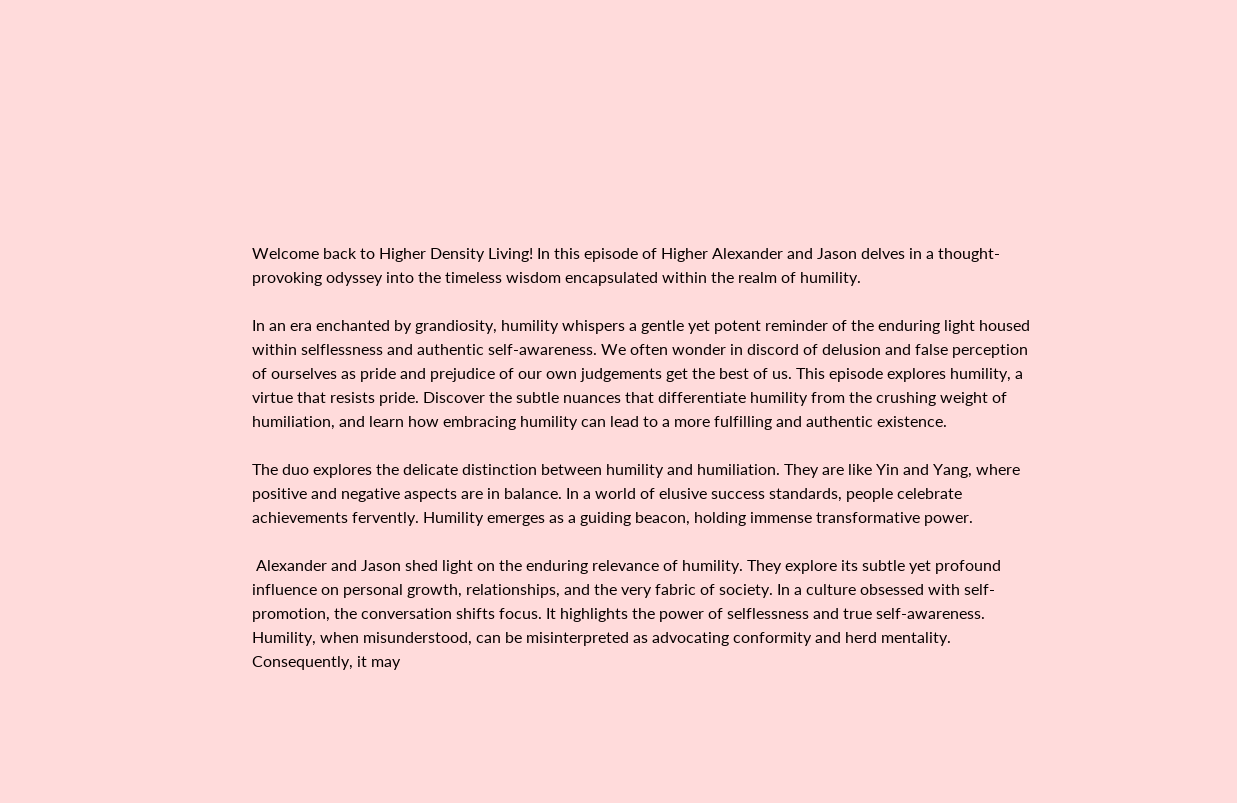Welcome back to Higher Density Living! In this episode of Higher Alexander and Jason delves in a thought-provoking odyssey into the timeless wisdom encapsulated within the realm of humility.

In an era enchanted by grandiosity, humility whispers a gentle yet potent reminder of the enduring light housed within selflessness and authentic self-awareness. We often wonder in discord of delusion and false perception of ourselves as pride and prejudice of our own judgements get the best of us. This episode explores humility, a virtue that resists pride. Discover the subtle nuances that differentiate humility from the crushing weight of humiliation, and learn how embracing humility can lead to a more fulfilling and authentic existence.

The duo explores the delicate distinction between humility and humiliation. They are like Yin and Yang, where positive and negative aspects are in balance. In a world of elusive success standards, people celebrate achievements fervently. Humility emerges as a guiding beacon, holding immense transformative power.

 Alexander and Jason shed light on the enduring relevance of humility. They explore its subtle yet profound influence on personal growth, relationships, and the very fabric of society. In a culture obsessed with self-promotion, the conversation shifts focus. It highlights the power of selflessness and true self-awareness. Humility, when misunderstood, can be misinterpreted as advocating conformity and herd mentality. Consequently, it may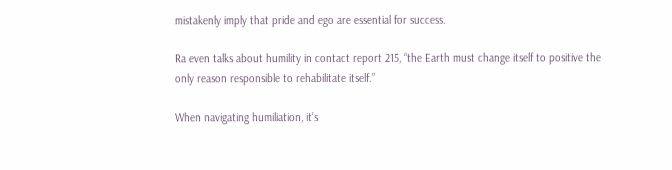mistakenly imply that pride and ego are essential for success.

Ra even talks about humility in contact report 215, “the Earth must change itself to positive the only reason responsible to rehabilitate itself.”

When navigating humiliation, it’s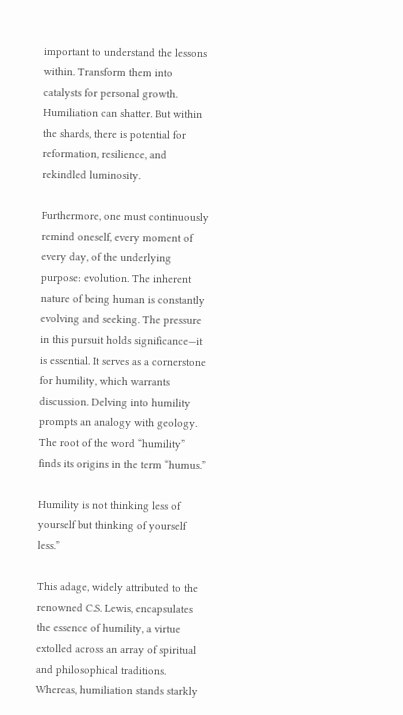important to understand the lessons within. Transform them into catalysts for personal growth. Humiliation can shatter. But within the shards, there is potential for reformation, resilience, and rekindled luminosity.

Furthermore, one must continuously remind oneself, every moment of every day, of the underlying purpose: evolution. The inherent nature of being human is constantly evolving and seeking. The pressure in this pursuit holds significance—it is essential. It serves as a cornerstone for humility, which warrants discussion. Delving into humility prompts an analogy with geology. The root of the word “humility” finds its origins in the term “humus.”

Humility is not thinking less of yourself but thinking of yourself less.”

This adage, widely attributed to the renowned C.S. Lewis, encapsulates the essence of humility, a virtue extolled across an array of spiritual and philosophical traditions. Whereas, humiliation stands starkly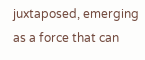juxtaposed, emerging as a force that can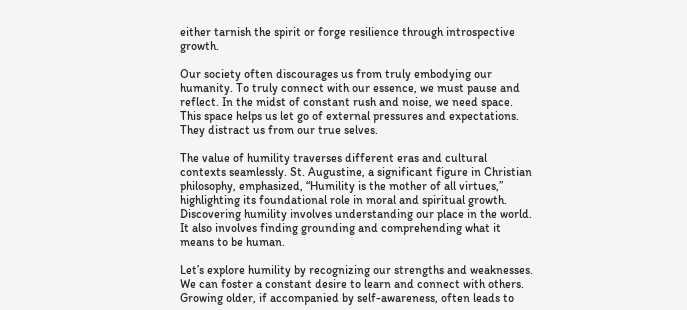either tarnish the spirit or forge resilience through introspective growth.

Our society often discourages us from truly embodying our humanity. To truly connect with our essence, we must pause and reflect. In the midst of constant rush and noise, we need space. This space helps us let go of external pressures and expectations. They distract us from our true selves.

The value of humility traverses different eras and cultural contexts seamlessly. St. Augustine, a significant figure in Christian philosophy, emphasized, “Humility is the mother of all virtues,” highlighting its foundational role in moral and spiritual growth. Discovering humility involves understanding our place in the world. It also involves finding grounding and comprehending what it means to be human.

Let’s explore humility by recognizing our strengths and weaknesses. We can foster a constant desire to learn and connect with others. Growing older, if accompanied by self-awareness, often leads to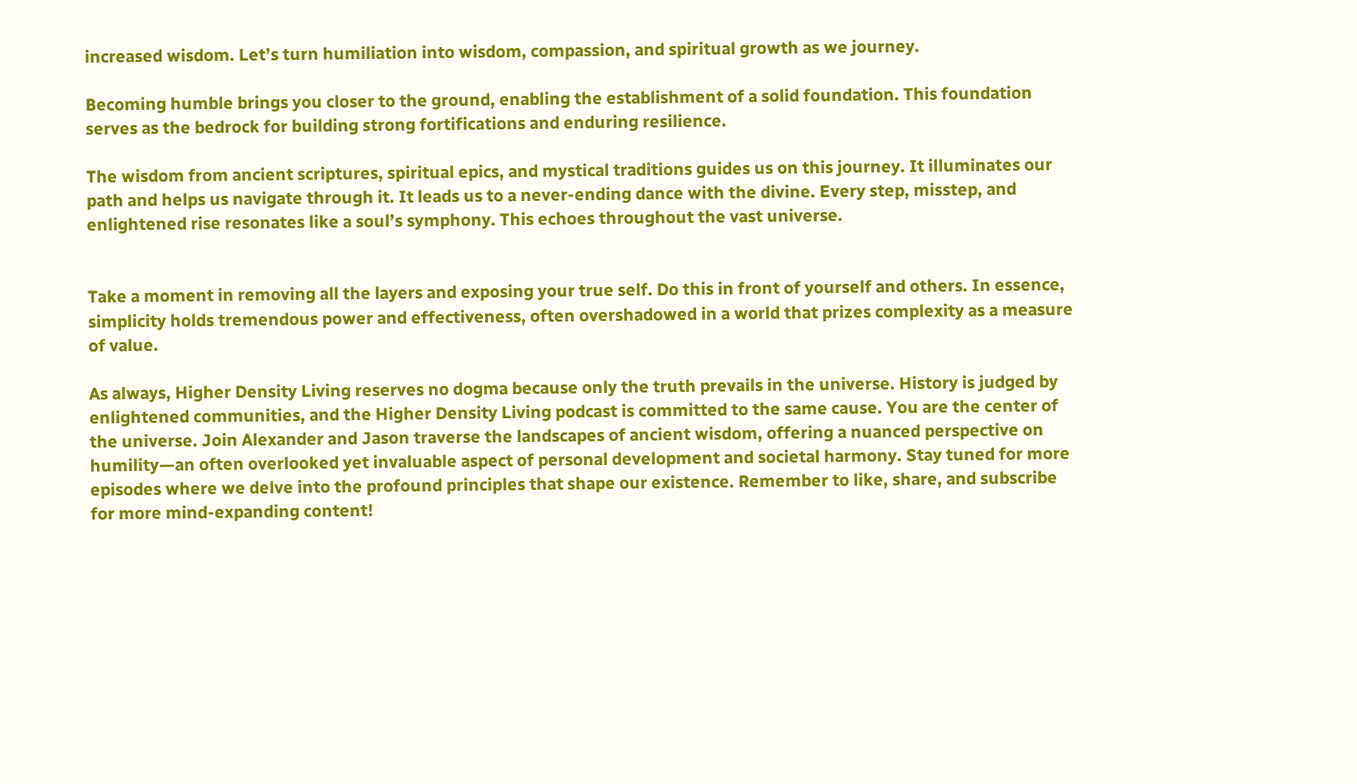increased wisdom. Let’s turn humiliation into wisdom, compassion, and spiritual growth as we journey.

Becoming humble brings you closer to the ground, enabling the establishment of a solid foundation. This foundation serves as the bedrock for building strong fortifications and enduring resilience.

The wisdom from ancient scriptures, spiritual epics, and mystical traditions guides us on this journey. It illuminates our path and helps us navigate through it. It leads us to a never-ending dance with the divine. Every step, misstep, and enlightened rise resonates like a soul’s symphony. This echoes throughout the vast universe.


Take a moment in removing all the layers and exposing your true self. Do this in front of yourself and others. In essence, simplicity holds tremendous power and effectiveness, often overshadowed in a world that prizes complexity as a measure of value.

As always, Higher Density Living reserves no dogma because only the truth prevails in the universe. History is judged by enlightened communities, and the Higher Density Living podcast is committed to the same cause. You are the center of the universe. Join Alexander and Jason traverse the landscapes of ancient wisdom, offering a nuanced perspective on humility—an often overlooked yet invaluable aspect of personal development and societal harmony. Stay tuned for more episodes where we delve into the profound principles that shape our existence. Remember to like, share, and subscribe for more mind-expanding content!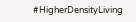#HigherDensityLiving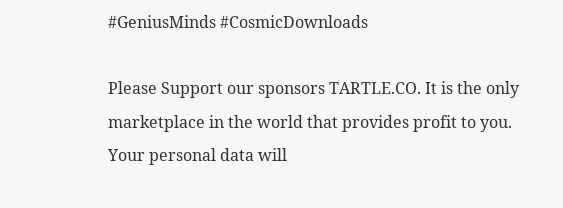#GeniusMinds #CosmicDownloads

Please Support our sponsors TARTLE.CO. It is the only marketplace in the world that provides profit to you. Your personal data will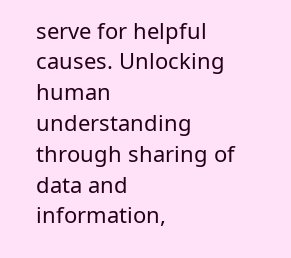serve for helpful causes. Unlocking human understanding through sharing of data and information,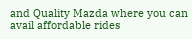and Quality Mazda where you can avail affordable rides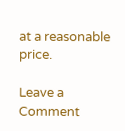at a reasonable price.

Leave a Comment